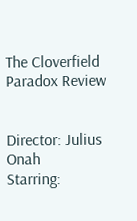The Cloverfield Paradox Review


Director: Julius Onah
Starring: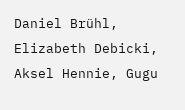Daniel Brühl, Elizabeth Debicki, Aksel Hennie, Gugu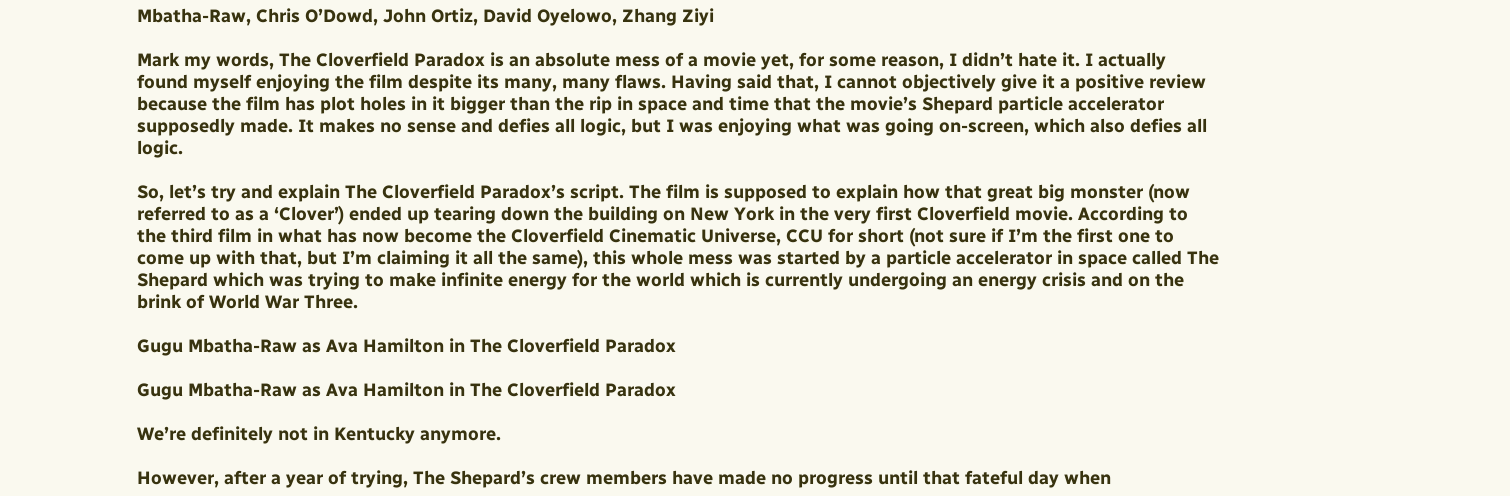Mbatha-Raw, Chris O’Dowd, John Ortiz, David Oyelowo, Zhang Ziyi

Mark my words, The Cloverfield Paradox is an absolute mess of a movie yet, for some reason, I didn’t hate it. I actually found myself enjoying the film despite its many, many flaws. Having said that, I cannot objectively give it a positive review because the film has plot holes in it bigger than the rip in space and time that the movie’s Shepard particle accelerator supposedly made. It makes no sense and defies all logic, but I was enjoying what was going on-screen, which also defies all logic.

So, let’s try and explain The Cloverfield Paradox’s script. The film is supposed to explain how that great big monster (now referred to as a ‘Clover’) ended up tearing down the building on New York in the very first Cloverfield movie. According to the third film in what has now become the Cloverfield Cinematic Universe, CCU for short (not sure if I’m the first one to come up with that, but I’m claiming it all the same), this whole mess was started by a particle accelerator in space called The Shepard which was trying to make infinite energy for the world which is currently undergoing an energy crisis and on the brink of World War Three.

Gugu Mbatha-Raw as Ava Hamilton in The Cloverfield Paradox

Gugu Mbatha-Raw as Ava Hamilton in The Cloverfield Paradox

We’re definitely not in Kentucky anymore.

However, after a year of trying, The Shepard’s crew members have made no progress until that fateful day when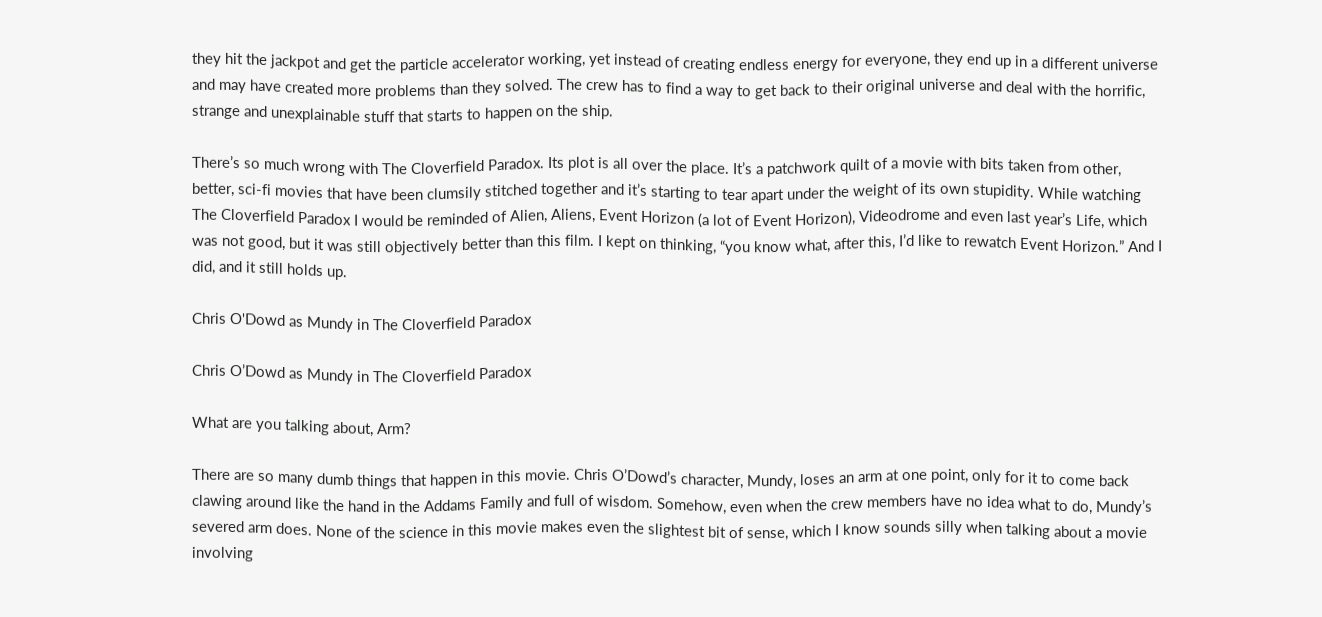they hit the jackpot and get the particle accelerator working, yet instead of creating endless energy for everyone, they end up in a different universe and may have created more problems than they solved. The crew has to find a way to get back to their original universe and deal with the horrific, strange and unexplainable stuff that starts to happen on the ship.

There’s so much wrong with The Cloverfield Paradox. Its plot is all over the place. It’s a patchwork quilt of a movie with bits taken from other, better, sci-fi movies that have been clumsily stitched together and it’s starting to tear apart under the weight of its own stupidity. While watching The Cloverfield Paradox I would be reminded of Alien, Aliens, Event Horizon (a lot of Event Horizon), Videodrome and even last year’s Life, which was not good, but it was still objectively better than this film. I kept on thinking, “you know what, after this, I’d like to rewatch Event Horizon.” And I did, and it still holds up.

Chris O'Dowd as Mundy in The Cloverfield Paradox

Chris O’Dowd as Mundy in The Cloverfield Paradox

What are you talking about, Arm?

There are so many dumb things that happen in this movie. Chris O’Dowd’s character, Mundy, loses an arm at one point, only for it to come back clawing around like the hand in the Addams Family and full of wisdom. Somehow, even when the crew members have no idea what to do, Mundy’s severed arm does. None of the science in this movie makes even the slightest bit of sense, which I know sounds silly when talking about a movie involving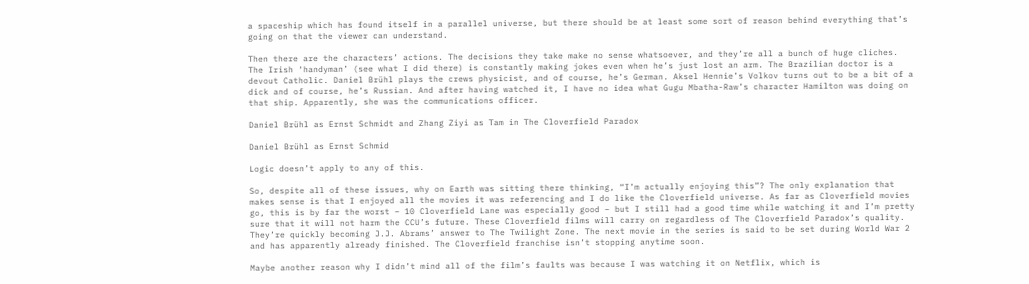a spaceship which has found itself in a parallel universe, but there should be at least some sort of reason behind everything that’s going on that the viewer can understand.

Then there are the characters’ actions. The decisions they take make no sense whatsoever, and they’re all a bunch of huge cliches. The Irish ‘handyman’ (see what I did there) is constantly making jokes even when he’s just lost an arm. The Brazilian doctor is a devout Catholic. Daniel Brühl plays the crews physicist, and of course, he’s German. Aksel Hennie’s Volkov turns out to be a bit of a dick and of course, he’s Russian. And after having watched it, I have no idea what Gugu Mbatha-Raw’s character Hamilton was doing on that ship. Apparently, she was the communications officer.

Daniel Brühl as Ernst Schmidt and Zhang Ziyi as Tam in The Cloverfield Paradox

Daniel Brühl as Ernst Schmid

Logic doesn’t apply to any of this.

So, despite all of these issues, why on Earth was sitting there thinking, “I’m actually enjoying this”? The only explanation that makes sense is that I enjoyed all the movies it was referencing and I do like the Cloverfield universe. As far as Cloverfield movies go, this is by far the worst – 10 Cloverfield Lane was especially good – but I still had a good time while watching it and I’m pretty sure that it will not harm the CCU’s future. These Cloverfield films will carry on regardless of The Cloverfield Paradox’s quality. They’re quickly becoming J.J. Abrams’ answer to The Twilight Zone. The next movie in the series is said to be set during World War 2 and has apparently already finished. The Cloverfield franchise isn’t stopping anytime soon.

Maybe another reason why I didn’t mind all of the film’s faults was because I was watching it on Netflix, which is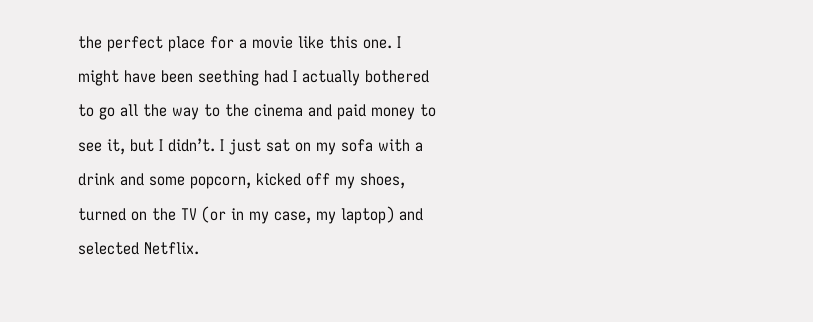the perfect place for a movie like this one. I might have been seething had I actually bothered to go all the way to the cinema and paid money to see it, but I didn’t. I just sat on my sofa with a drink and some popcorn, kicked off my shoes, turned on the TV (or in my case, my laptop) and selected Netflix.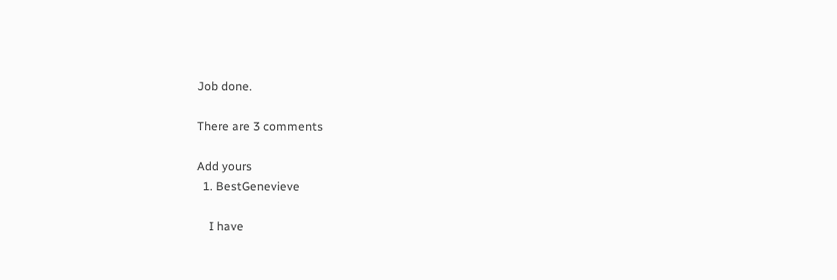Job done.

There are 3 comments

Add yours
  1. BestGenevieve

    I have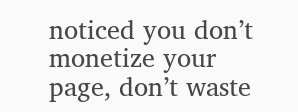noticed you don’t monetize your page, don’t waste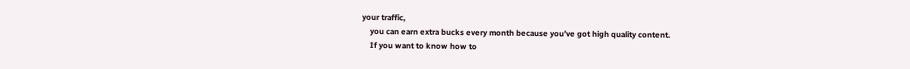your traffic,
    you can earn extra bucks every month because you’ve got high quality content.
    If you want to know how to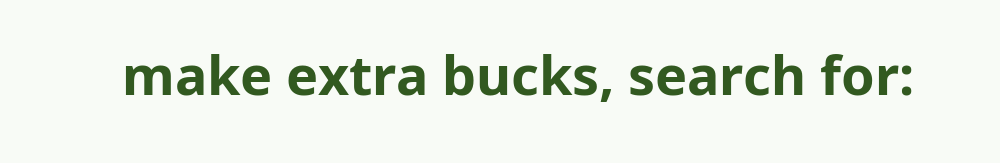make extra bucks, search for: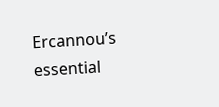Ercannou’s essential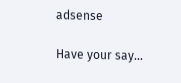adsense

Have your say...